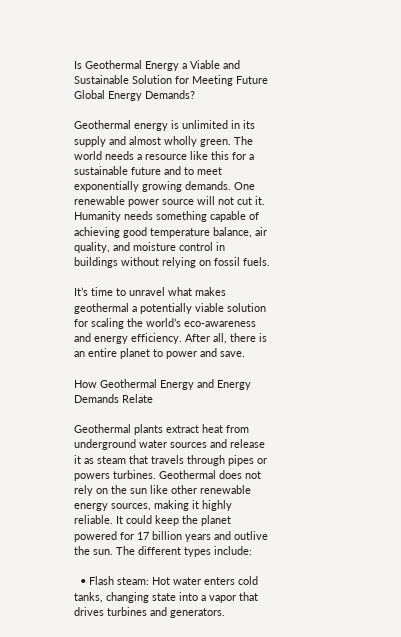Is Geothermal Energy a Viable and Sustainable Solution for Meeting Future Global Energy Demands?

Geothermal energy is unlimited in its supply and almost wholly green. The world needs a resource like this for a sustainable future and to meet exponentially growing demands. One renewable power source will not cut it. Humanity needs something capable of achieving good temperature balance, air quality, and moisture control in buildings without relying on fossil fuels.

It’s time to unravel what makes geothermal a potentially viable solution for scaling the world’s eco-awareness and energy efficiency. After all, there is an entire planet to power and save.

How Geothermal Energy and Energy Demands Relate

Geothermal plants extract heat from underground water sources and release it as steam that travels through pipes or powers turbines. Geothermal does not rely on the sun like other renewable energy sources, making it highly reliable. It could keep the planet powered for 17 billion years and outlive the sun. The different types include:

  • Flash steam: Hot water enters cold tanks, changing state into a vapor that drives turbines and generators.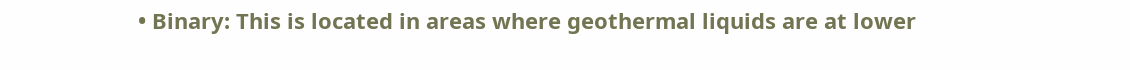• Binary: This is located in areas where geothermal liquids are at lower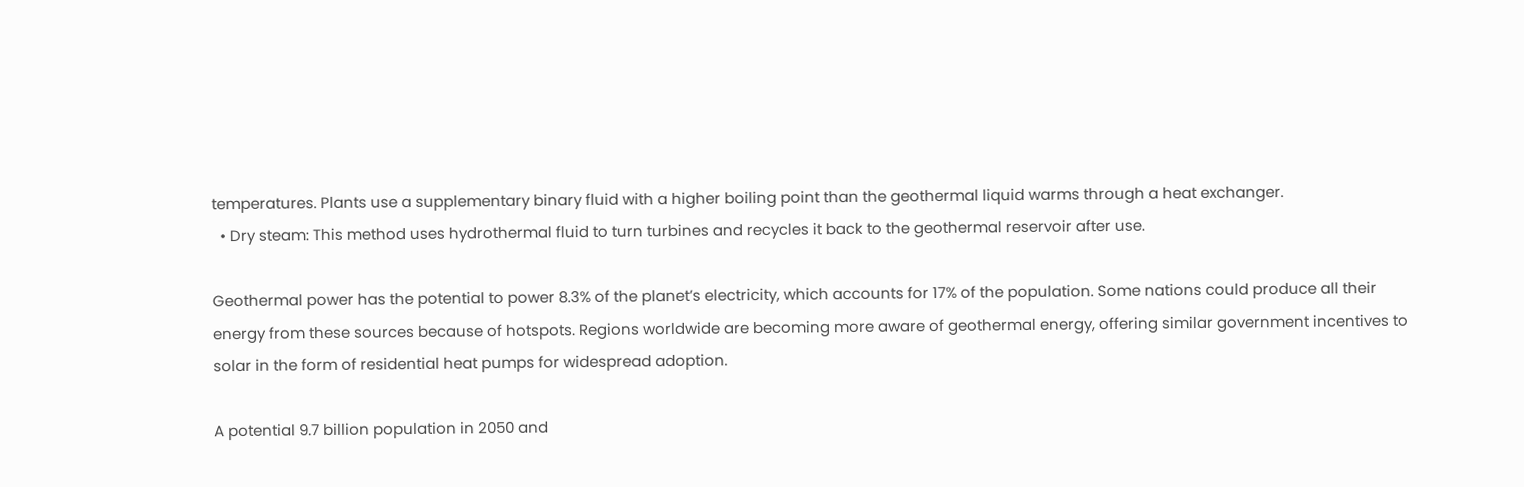temperatures. Plants use a supplementary binary fluid with a higher boiling point than the geothermal liquid warms through a heat exchanger.
  • Dry steam: This method uses hydrothermal fluid to turn turbines and recycles it back to the geothermal reservoir after use.

Geothermal power has the potential to power 8.3% of the planet’s electricity, which accounts for 17% of the population. Some nations could produce all their energy from these sources because of hotspots. Regions worldwide are becoming more aware of geothermal energy, offering similar government incentives to solar in the form of residential heat pumps for widespread adoption.

A potential 9.7 billion population in 2050 and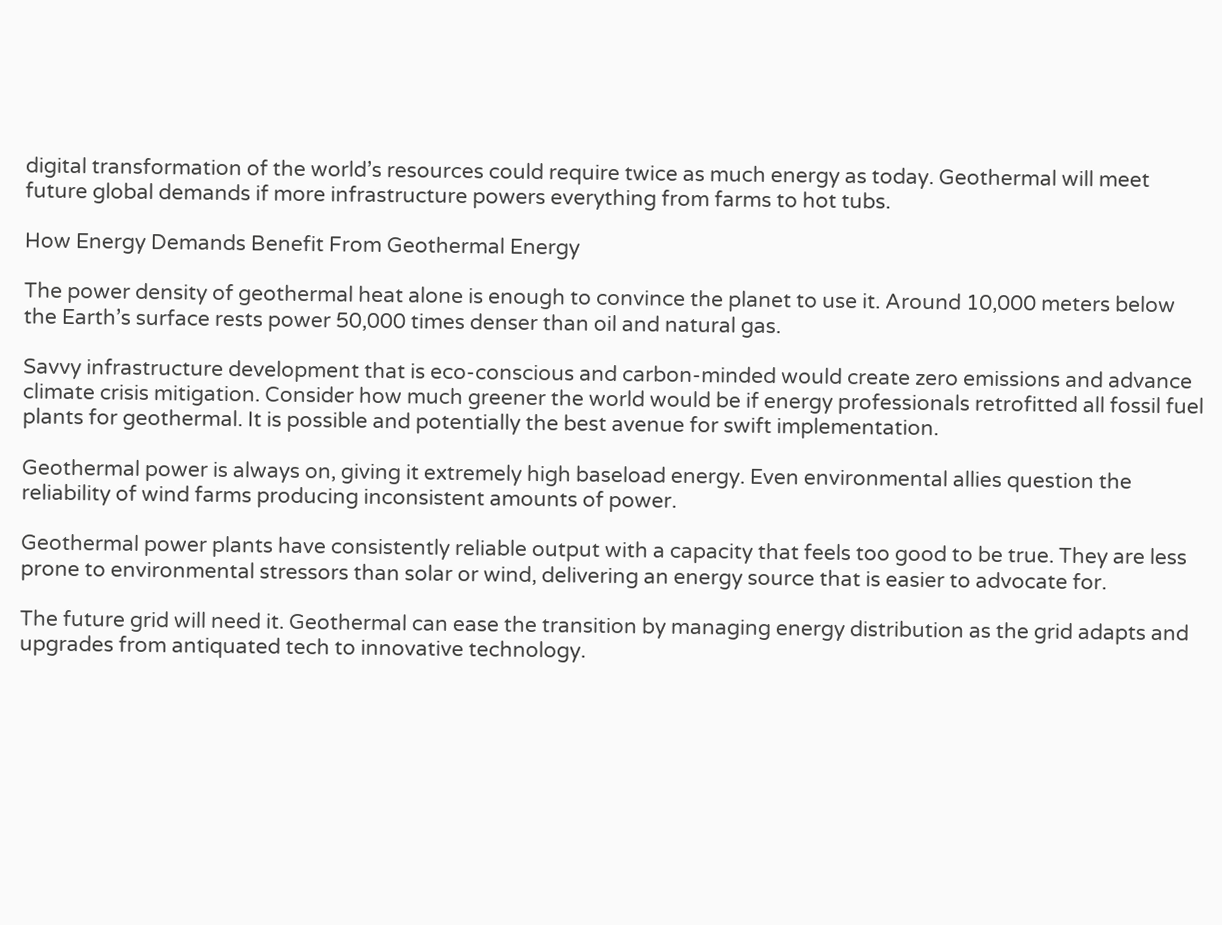digital transformation of the world’s resources could require twice as much energy as today. Geothermal will meet future global demands if more infrastructure powers everything from farms to hot tubs.

How Energy Demands Benefit From Geothermal Energy

The power density of geothermal heat alone is enough to convince the planet to use it. Around 10,000 meters below the Earth’s surface rests power 50,000 times denser than oil and natural gas.

Savvy infrastructure development that is eco-conscious and carbon-minded would create zero emissions and advance climate crisis mitigation. Consider how much greener the world would be if energy professionals retrofitted all fossil fuel plants for geothermal. It is possible and potentially the best avenue for swift implementation.

Geothermal power is always on, giving it extremely high baseload energy. Even environmental allies question the reliability of wind farms producing inconsistent amounts of power.

Geothermal power plants have consistently reliable output with a capacity that feels too good to be true. They are less prone to environmental stressors than solar or wind, delivering an energy source that is easier to advocate for.

The future grid will need it. Geothermal can ease the transition by managing energy distribution as the grid adapts and upgrades from antiquated tech to innovative technology.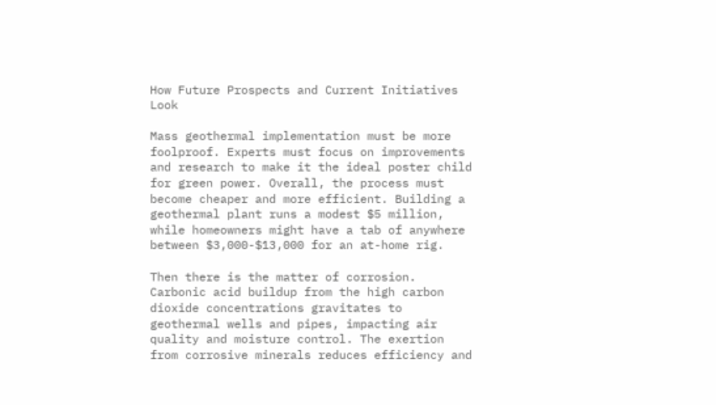How Future Prospects and Current Initiatives Look

Mass geothermal implementation must be more foolproof. Experts must focus on improvements and research to make it the ideal poster child for green power. Overall, the process must become cheaper and more efficient. Building a geothermal plant runs a modest $5 million, while homeowners might have a tab of anywhere between $3,000-$13,000 for an at-home rig.

Then there is the matter of corrosion. Carbonic acid buildup from the high carbon dioxide concentrations gravitates to geothermal wells and pipes, impacting air quality and moisture control. The exertion from corrosive minerals reduces efficiency and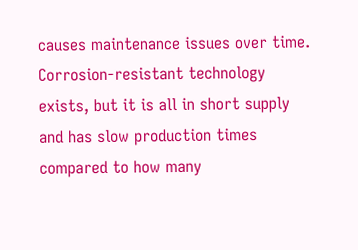causes maintenance issues over time. Corrosion-resistant technology exists, but it is all in short supply and has slow production times compared to how many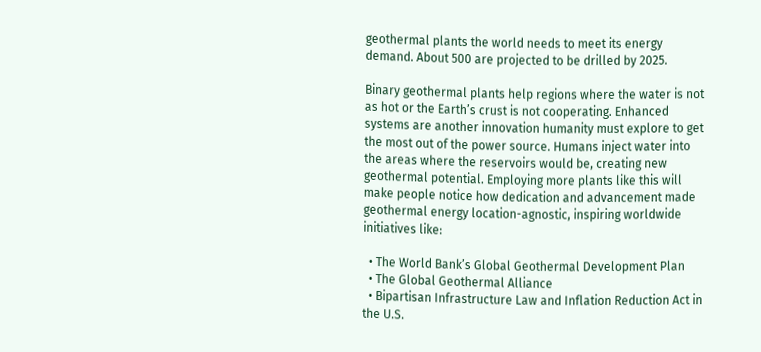geothermal plants the world needs to meet its energy demand. About 500 are projected to be drilled by 2025.

Binary geothermal plants help regions where the water is not as hot or the Earth’s crust is not cooperating. Enhanced systems are another innovation humanity must explore to get the most out of the power source. Humans inject water into the areas where the reservoirs would be, creating new geothermal potential. Employing more plants like this will make people notice how dedication and advancement made geothermal energy location-agnostic, inspiring worldwide initiatives like:

  • The World Bank’s Global Geothermal Development Plan
  • The Global Geothermal Alliance
  • Bipartisan Infrastructure Law and Inflation Reduction Act in the U.S.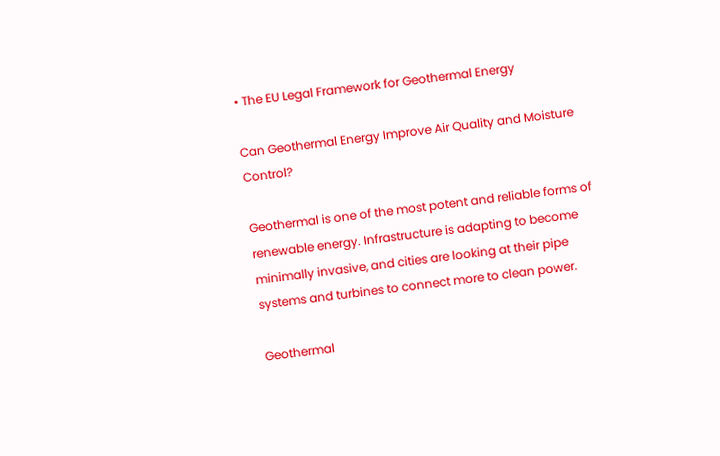• The EU Legal Framework for Geothermal Energy

Can Geothermal Energy Improve Air Quality and Moisture Control?

Geothermal is one of the most potent and reliable forms of renewable energy. Infrastructure is adapting to become minimally invasive, and cities are looking at their pipe systems and turbines to connect more to clean power.

Geothermal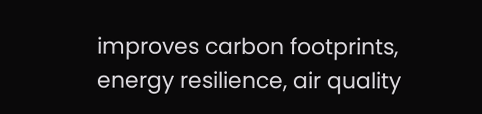improves carbon footprints, energy resilience, air quality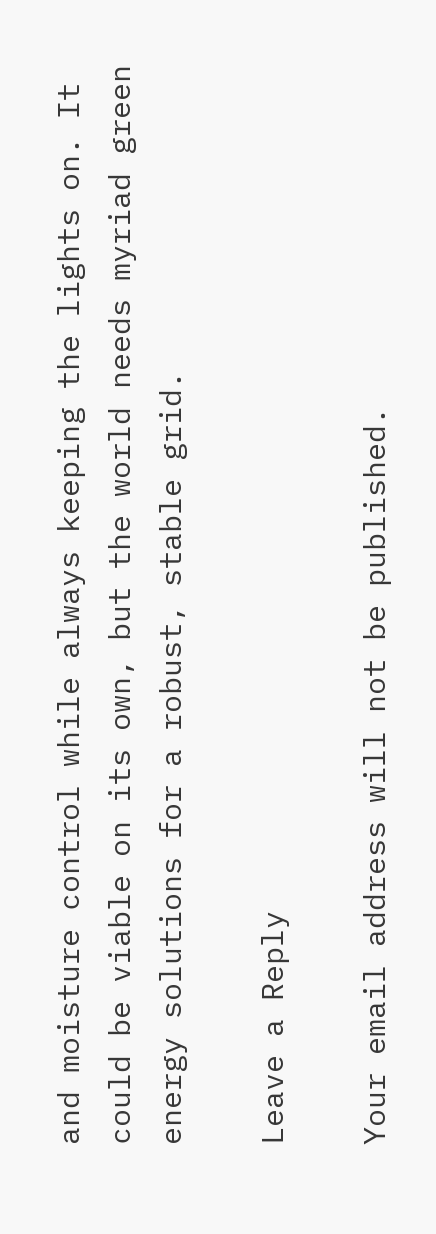and moisture control while always keeping the lights on. It could be viable on its own, but the world needs myriad green energy solutions for a robust, stable grid.

Leave a Reply

Your email address will not be published.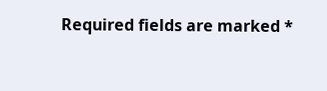Required fields are marked *